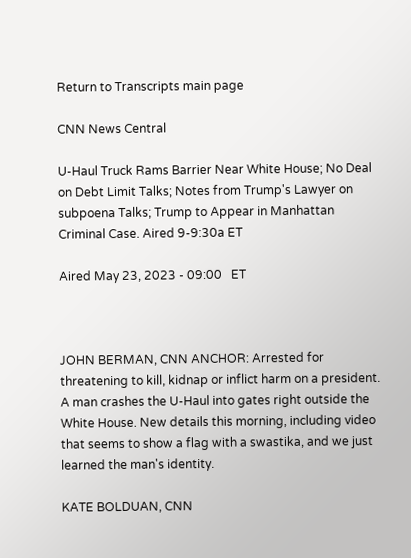Return to Transcripts main page

CNN News Central

U-Haul Truck Rams Barrier Near White House; No Deal on Debt Limit Talks; Notes from Trump's Lawyer on subpoena Talks; Trump to Appear in Manhattan Criminal Case. Aired 9-9:30a ET

Aired May 23, 2023 - 09:00   ET



JOHN BERMAN, CNN ANCHOR: Arrested for threatening to kill, kidnap or inflict harm on a president. A man crashes the U-Haul into gates right outside the White House. New details this morning, including video that seems to show a flag with a swastika, and we just learned the man's identity.

KATE BOLDUAN, CNN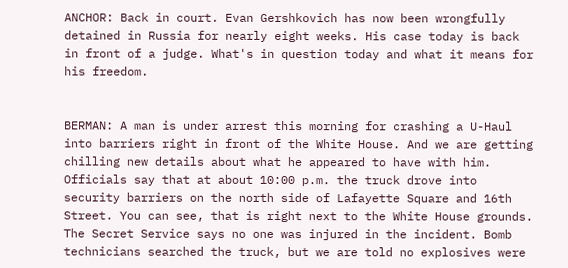ANCHOR: Back in court. Evan Gershkovich has now been wrongfully detained in Russia for nearly eight weeks. His case today is back in front of a judge. What's in question today and what it means for his freedom.


BERMAN: A man is under arrest this morning for crashing a U-Haul into barriers right in front of the White House. And we are getting chilling new details about what he appeared to have with him. Officials say that at about 10:00 p.m. the truck drove into security barriers on the north side of Lafayette Square and 16th Street. You can see, that is right next to the White House grounds. The Secret Service says no one was injured in the incident. Bomb technicians searched the truck, but we are told no explosives were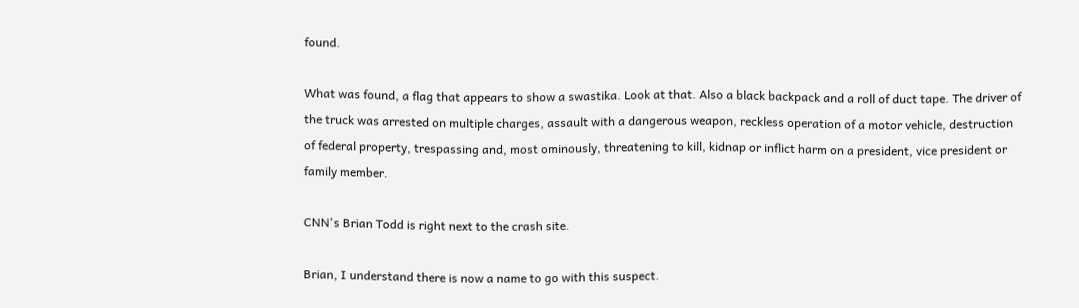found.

What was found, a flag that appears to show a swastika. Look at that. Also a black backpack and a roll of duct tape. The driver of the truck was arrested on multiple charges, assault with a dangerous weapon, reckless operation of a motor vehicle, destruction of federal property, trespassing and, most ominously, threatening to kill, kidnap or inflict harm on a president, vice president or family member.

CNN's Brian Todd is right next to the crash site.

Brian, I understand there is now a name to go with this suspect.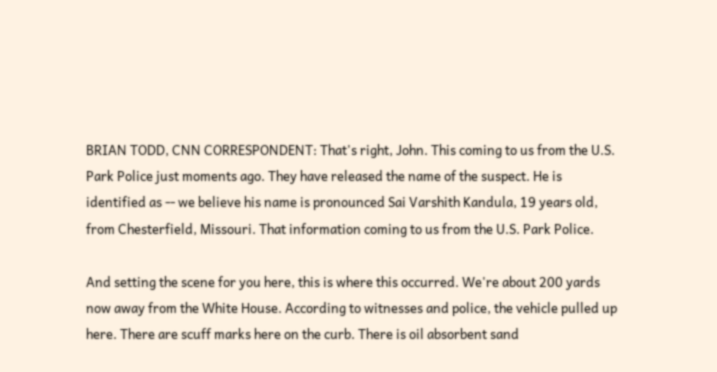BRIAN TODD, CNN CORRESPONDENT: That's right, John. This coming to us from the U.S. Park Police just moments ago. They have released the name of the suspect. He is identified as -- we believe his name is pronounced Sai Varshith Kandula, 19 years old, from Chesterfield, Missouri. That information coming to us from the U.S. Park Police.

And setting the scene for you here, this is where this occurred. We're about 200 yards now away from the White House. According to witnesses and police, the vehicle pulled up here. There are scuff marks here on the curb. There is oil absorbent sand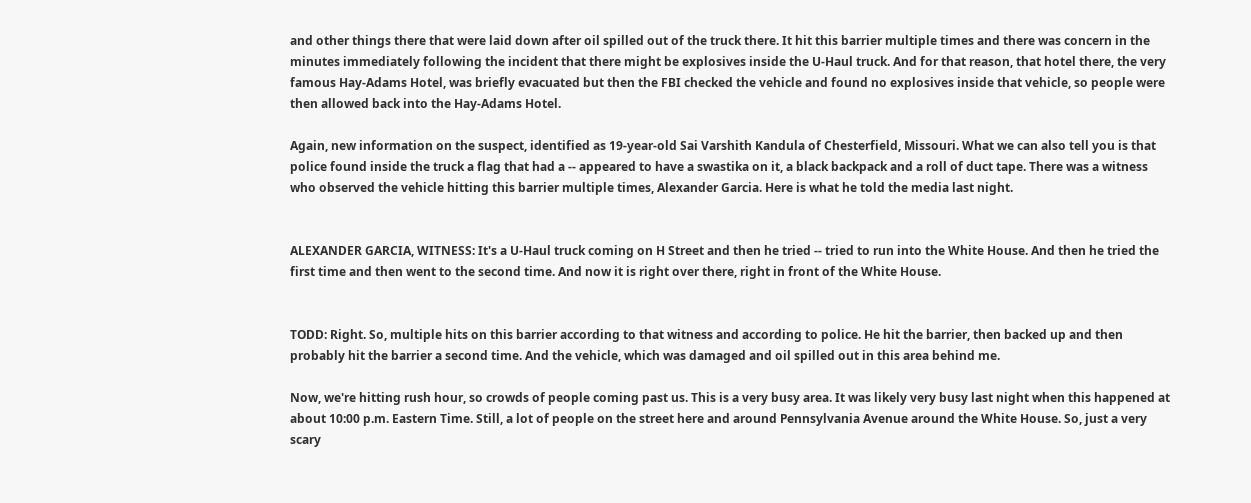and other things there that were laid down after oil spilled out of the truck there. It hit this barrier multiple times and there was concern in the minutes immediately following the incident that there might be explosives inside the U-Haul truck. And for that reason, that hotel there, the very famous Hay-Adams Hotel, was briefly evacuated but then the FBI checked the vehicle and found no explosives inside that vehicle, so people were then allowed back into the Hay-Adams Hotel.

Again, new information on the suspect, identified as 19-year-old Sai Varshith Kandula of Chesterfield, Missouri. What we can also tell you is that police found inside the truck a flag that had a -- appeared to have a swastika on it, a black backpack and a roll of duct tape. There was a witness who observed the vehicle hitting this barrier multiple times, Alexander Garcia. Here is what he told the media last night.


ALEXANDER GARCIA, WITNESS: It's a U-Haul truck coming on H Street and then he tried -- tried to run into the White House. And then he tried the first time and then went to the second time. And now it is right over there, right in front of the White House.


TODD: Right. So, multiple hits on this barrier according to that witness and according to police. He hit the barrier, then backed up and then probably hit the barrier a second time. And the vehicle, which was damaged and oil spilled out in this area behind me.

Now, we're hitting rush hour, so crowds of people coming past us. This is a very busy area. It was likely very busy last night when this happened at about 10:00 p.m. Eastern Time. Still, a lot of people on the street here and around Pennsylvania Avenue around the White House. So, just a very scary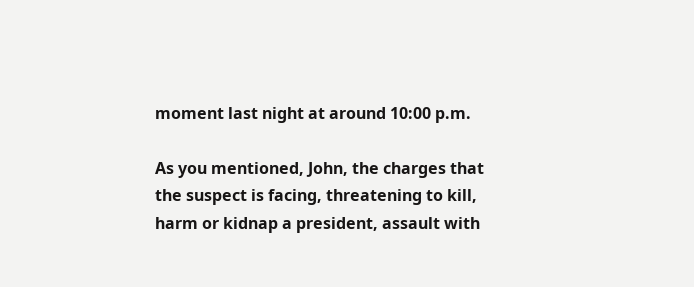moment last night at around 10:00 p.m.

As you mentioned, John, the charges that the suspect is facing, threatening to kill, harm or kidnap a president, assault with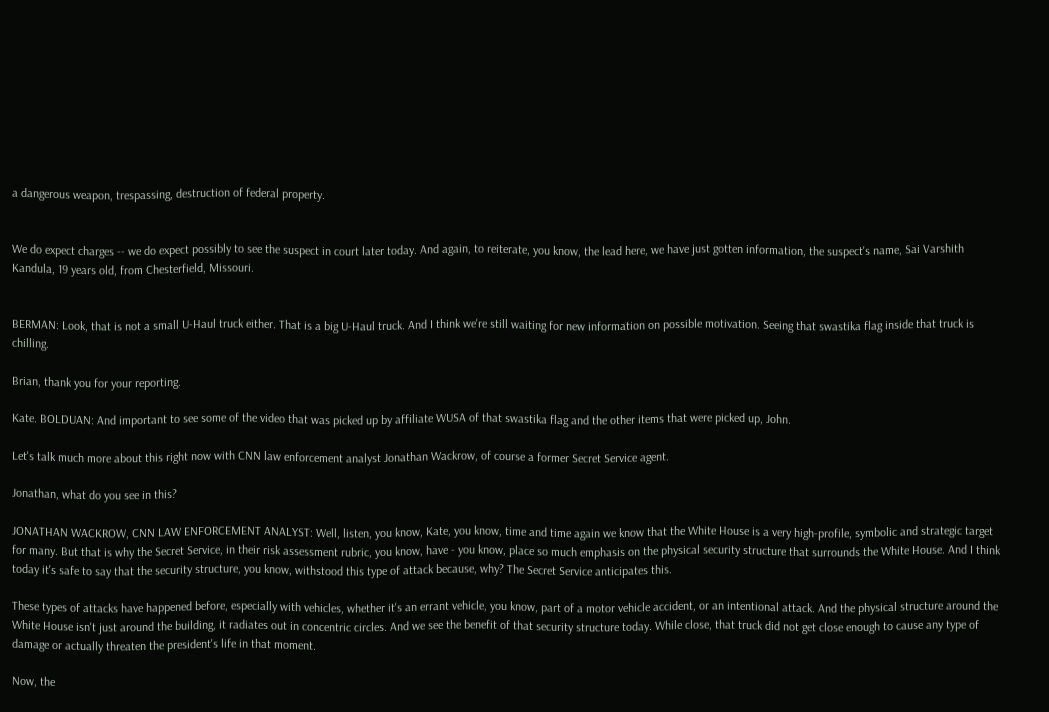a dangerous weapon, trespassing, destruction of federal property.


We do expect charges -- we do expect possibly to see the suspect in court later today. And again, to reiterate, you know, the lead here, we have just gotten information, the suspect's name, Sai Varshith Kandula, 19 years old, from Chesterfield, Missouri.


BERMAN: Look, that is not a small U-Haul truck either. That is a big U-Haul truck. And I think we're still waiting for new information on possible motivation. Seeing that swastika flag inside that truck is chilling.

Brian, thank you for your reporting.

Kate. BOLDUAN: And important to see some of the video that was picked up by affiliate WUSA of that swastika flag and the other items that were picked up, John.

Let's talk much more about this right now with CNN law enforcement analyst Jonathan Wackrow, of course a former Secret Service agent.

Jonathan, what do you see in this?

JONATHAN WACKROW, CNN LAW ENFORCEMENT ANALYST: Well, listen, you know, Kate, you know, time and time again we know that the White House is a very high-profile, symbolic and strategic target for many. But that is why the Secret Service, in their risk assessment rubric, you know, have - you know, place so much emphasis on the physical security structure that surrounds the White House. And I think today it's safe to say that the security structure, you know, withstood this type of attack because, why? The Secret Service anticipates this.

These types of attacks have happened before, especially with vehicles, whether it's an errant vehicle, you know, part of a motor vehicle accident, or an intentional attack. And the physical structure around the White House isn't just around the building, it radiates out in concentric circles. And we see the benefit of that security structure today. While close, that truck did not get close enough to cause any type of damage or actually threaten the president's life in that moment.

Now, the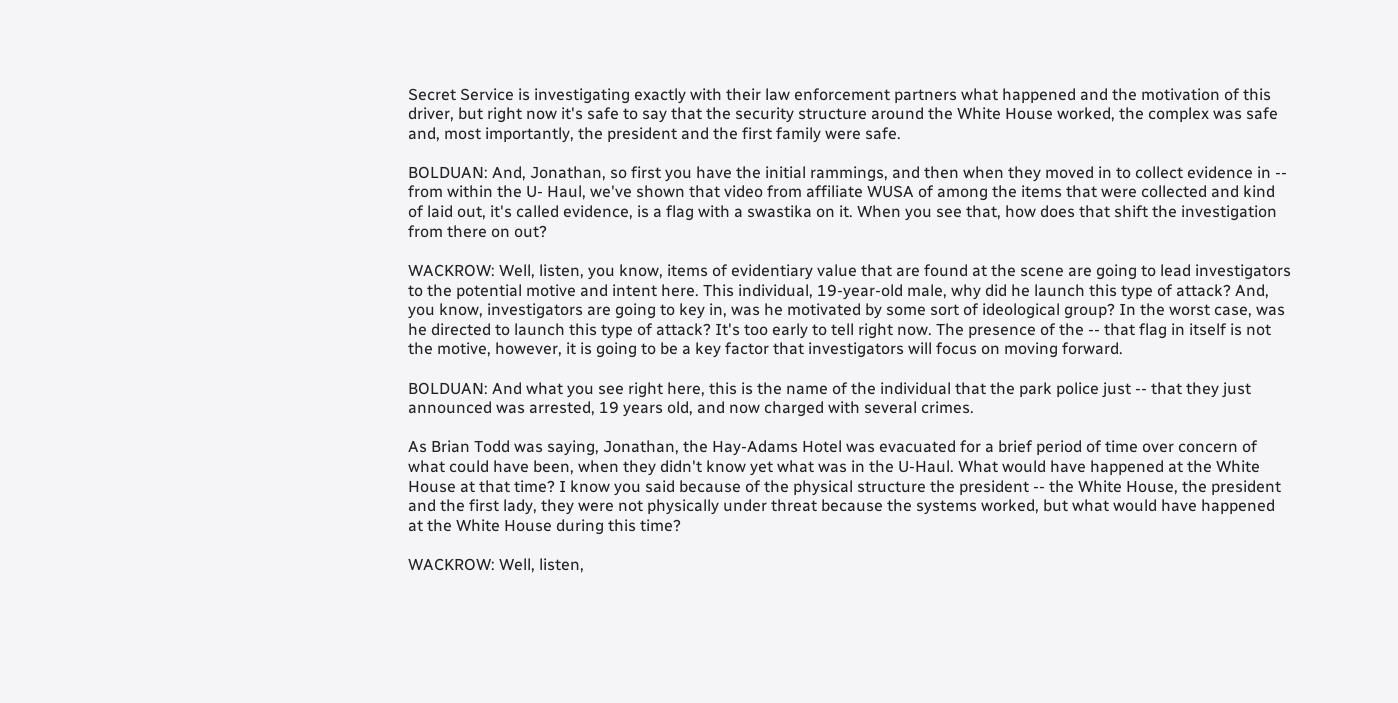Secret Service is investigating exactly with their law enforcement partners what happened and the motivation of this driver, but right now it's safe to say that the security structure around the White House worked, the complex was safe and, most importantly, the president and the first family were safe.

BOLDUAN: And, Jonathan, so first you have the initial rammings, and then when they moved in to collect evidence in -- from within the U- Haul, we've shown that video from affiliate WUSA of among the items that were collected and kind of laid out, it's called evidence, is a flag with a swastika on it. When you see that, how does that shift the investigation from there on out?

WACKROW: Well, listen, you know, items of evidentiary value that are found at the scene are going to lead investigators to the potential motive and intent here. This individual, 19-year-old male, why did he launch this type of attack? And, you know, investigators are going to key in, was he motivated by some sort of ideological group? In the worst case, was he directed to launch this type of attack? It's too early to tell right now. The presence of the -- that flag in itself is not the motive, however, it is going to be a key factor that investigators will focus on moving forward.

BOLDUAN: And what you see right here, this is the name of the individual that the park police just -- that they just announced was arrested, 19 years old, and now charged with several crimes.

As Brian Todd was saying, Jonathan, the Hay-Adams Hotel was evacuated for a brief period of time over concern of what could have been, when they didn't know yet what was in the U-Haul. What would have happened at the White House at that time? I know you said because of the physical structure the president -- the White House, the president and the first lady, they were not physically under threat because the systems worked, but what would have happened at the White House during this time?

WACKROW: Well, listen,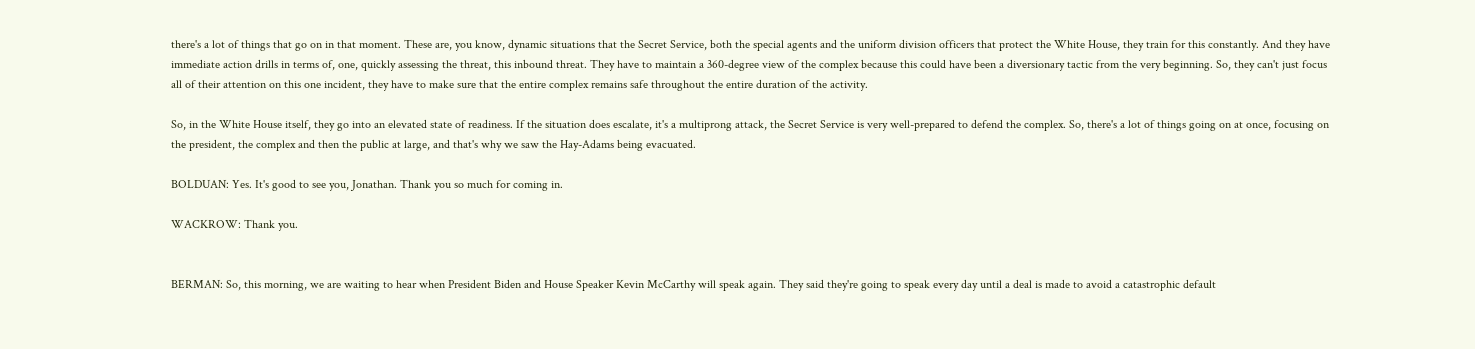there's a lot of things that go on in that moment. These are, you know, dynamic situations that the Secret Service, both the special agents and the uniform division officers that protect the White House, they train for this constantly. And they have immediate action drills in terms of, one, quickly assessing the threat, this inbound threat. They have to maintain a 360-degree view of the complex because this could have been a diversionary tactic from the very beginning. So, they can't just focus all of their attention on this one incident, they have to make sure that the entire complex remains safe throughout the entire duration of the activity.

So, in the White House itself, they go into an elevated state of readiness. If the situation does escalate, it's a multiprong attack, the Secret Service is very well-prepared to defend the complex. So, there's a lot of things going on at once, focusing on the president, the complex and then the public at large, and that's why we saw the Hay-Adams being evacuated.

BOLDUAN: Yes. It's good to see you, Jonathan. Thank you so much for coming in.

WACKROW: Thank you.


BERMAN: So, this morning, we are waiting to hear when President Biden and House Speaker Kevin McCarthy will speak again. They said they're going to speak every day until a deal is made to avoid a catastrophic default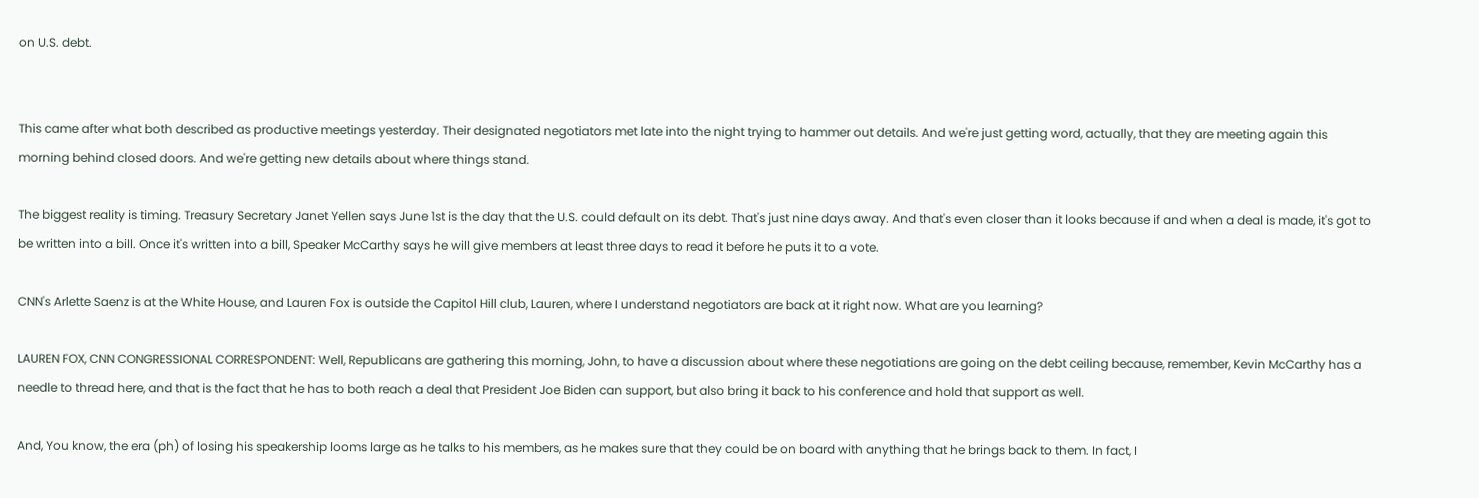on U.S. debt.


This came after what both described as productive meetings yesterday. Their designated negotiators met late into the night trying to hammer out details. And we're just getting word, actually, that they are meeting again this morning behind closed doors. And we're getting new details about where things stand.

The biggest reality is timing. Treasury Secretary Janet Yellen says June 1st is the day that the U.S. could default on its debt. That's just nine days away. And that's even closer than it looks because if and when a deal is made, it's got to be written into a bill. Once it's written into a bill, Speaker McCarthy says he will give members at least three days to read it before he puts it to a vote.

CNN's Arlette Saenz is at the White House, and Lauren Fox is outside the Capitol Hill club, Lauren, where I understand negotiators are back at it right now. What are you learning?

LAUREN FOX, CNN CONGRESSIONAL CORRESPONDENT: Well, Republicans are gathering this morning, John, to have a discussion about where these negotiations are going on the debt ceiling because, remember, Kevin McCarthy has a needle to thread here, and that is the fact that he has to both reach a deal that President Joe Biden can support, but also bring it back to his conference and hold that support as well.

And, You know, the era (ph) of losing his speakership looms large as he talks to his members, as he makes sure that they could be on board with anything that he brings back to them. In fact, I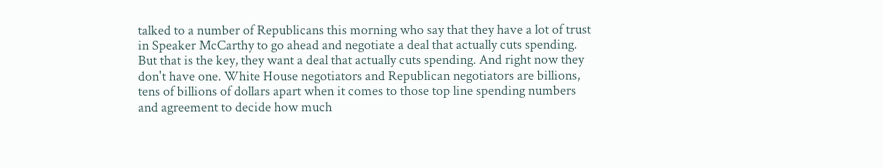talked to a number of Republicans this morning who say that they have a lot of trust in Speaker McCarthy to go ahead and negotiate a deal that actually cuts spending. But that is the key, they want a deal that actually cuts spending. And right now they don't have one. White House negotiators and Republican negotiators are billions, tens of billions of dollars apart when it comes to those top line spending numbers and agreement to decide how much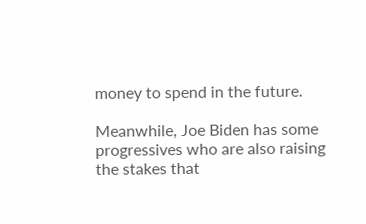money to spend in the future.

Meanwhile, Joe Biden has some progressives who are also raising the stakes that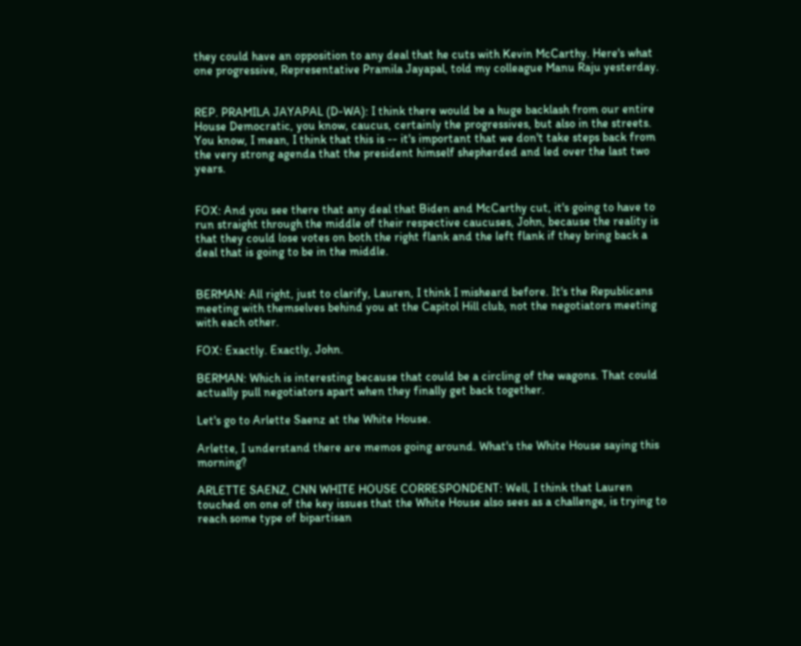they could have an opposition to any deal that he cuts with Kevin McCarthy. Here's what one progressive, Representative Pramila Jayapal, told my colleague Manu Raju yesterday.


REP. PRAMILA JAYAPAL (D-WA): I think there would be a huge backlash from our entire House Democratic, you know, caucus, certainly the progressives, but also in the streets. You know, I mean, I think that this is -- it's important that we don't take steps back from the very strong agenda that the president himself shepherded and led over the last two years.


FOX: And you see there that any deal that Biden and McCarthy cut, it's going to have to run straight through the middle of their respective caucuses, John, because the reality is that they could lose votes on both the right flank and the left flank if they bring back a deal that is going to be in the middle.


BERMAN: All right, just to clarify, Lauren, I think I misheard before. It's the Republicans meeting with themselves behind you at the Capitol Hill club, not the negotiators meeting with each other.

FOX: Exactly. Exactly, John.

BERMAN: Which is interesting because that could be a circling of the wagons. That could actually pull negotiators apart when they finally get back together.

Let's go to Arlette Saenz at the White House.

Arlette, I understand there are memos going around. What's the White House saying this morning?

ARLETTE SAENZ, CNN WHITE HOUSE CORRESPONDENT: Well, I think that Lauren touched on one of the key issues that the White House also sees as a challenge, is trying to reach some type of bipartisan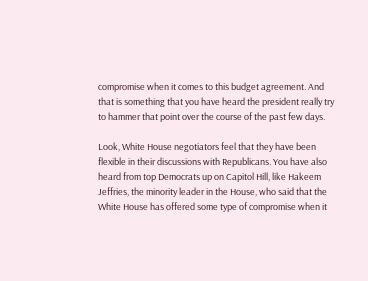compromise when it comes to this budget agreement. And that is something that you have heard the president really try to hammer that point over the course of the past few days.

Look, White House negotiators feel that they have been flexible in their discussions with Republicans. You have also heard from top Democrats up on Capitol Hill, like Hakeem Jeffries, the minority leader in the House, who said that the White House has offered some type of compromise when it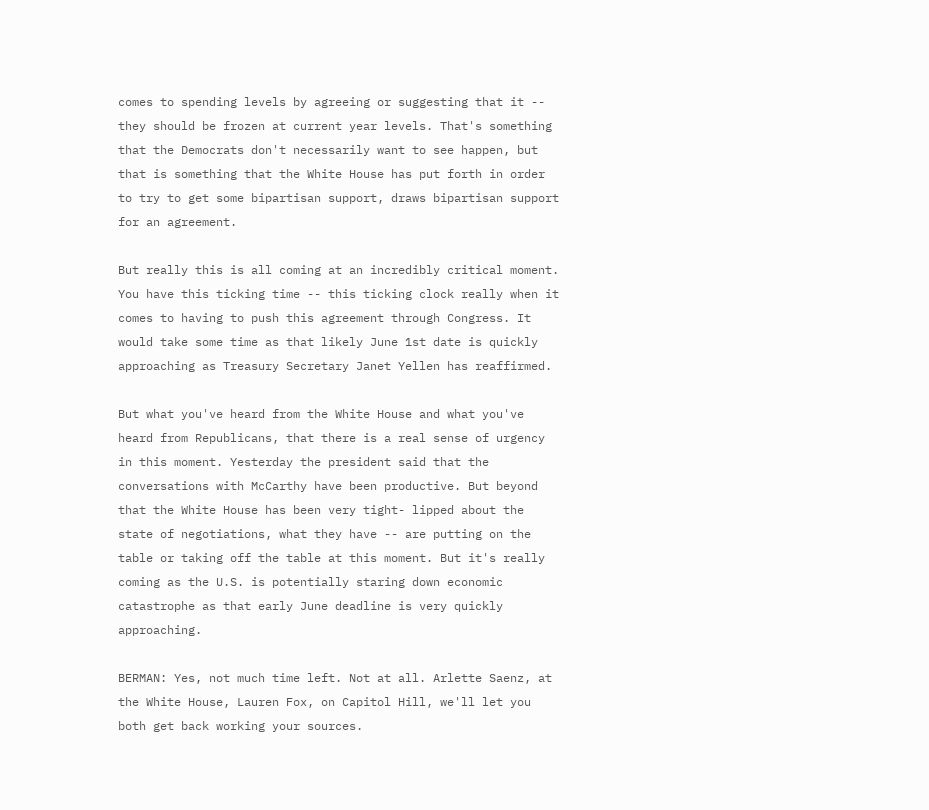comes to spending levels by agreeing or suggesting that it -- they should be frozen at current year levels. That's something that the Democrats don't necessarily want to see happen, but that is something that the White House has put forth in order to try to get some bipartisan support, draws bipartisan support for an agreement.

But really this is all coming at an incredibly critical moment. You have this ticking time -- this ticking clock really when it comes to having to push this agreement through Congress. It would take some time as that likely June 1st date is quickly approaching as Treasury Secretary Janet Yellen has reaffirmed.

But what you've heard from the White House and what you've heard from Republicans, that there is a real sense of urgency in this moment. Yesterday the president said that the conversations with McCarthy have been productive. But beyond that the White House has been very tight- lipped about the state of negotiations, what they have -- are putting on the table or taking off the table at this moment. But it's really coming as the U.S. is potentially staring down economic catastrophe as that early June deadline is very quickly approaching.

BERMAN: Yes, not much time left. Not at all. Arlette Saenz, at the White House, Lauren Fox, on Capitol Hill, we'll let you both get back working your sources.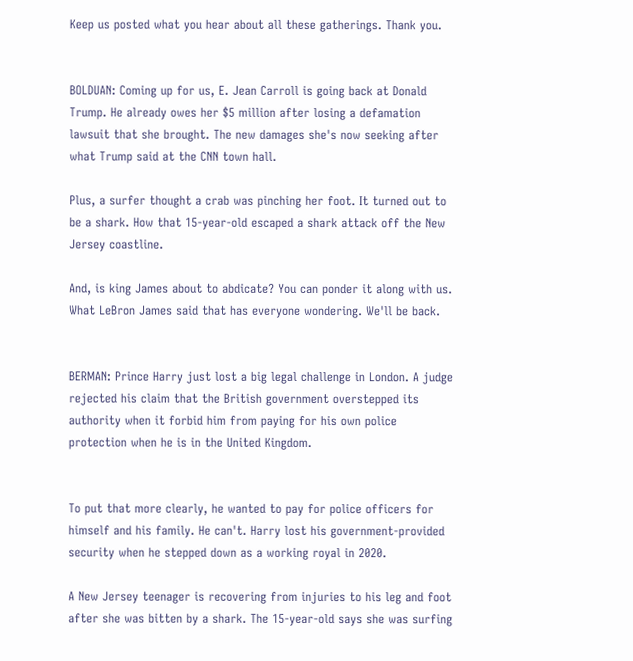Keep us posted what you hear about all these gatherings. Thank you.


BOLDUAN: Coming up for us, E. Jean Carroll is going back at Donald Trump. He already owes her $5 million after losing a defamation lawsuit that she brought. The new damages she's now seeking after what Trump said at the CNN town hall.

Plus, a surfer thought a crab was pinching her foot. It turned out to be a shark. How that 15-year-old escaped a shark attack off the New Jersey coastline.

And, is king James about to abdicate? You can ponder it along with us. What LeBron James said that has everyone wondering. We'll be back.


BERMAN: Prince Harry just lost a big legal challenge in London. A judge rejected his claim that the British government overstepped its authority when it forbid him from paying for his own police protection when he is in the United Kingdom.


To put that more clearly, he wanted to pay for police officers for himself and his family. He can't. Harry lost his government-provided security when he stepped down as a working royal in 2020.

A New Jersey teenager is recovering from injuries to his leg and foot after she was bitten by a shark. The 15-year-old says she was surfing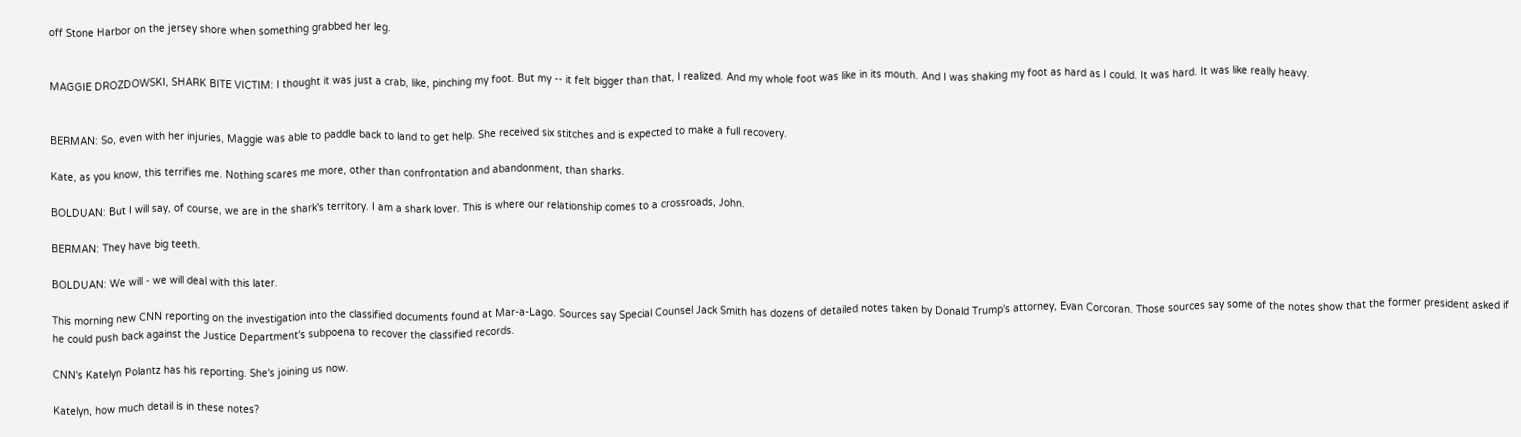off Stone Harbor on the jersey shore when something grabbed her leg.


MAGGIE DROZDOWSKI, SHARK BITE VICTIM: I thought it was just a crab, like, pinching my foot. But my -- it felt bigger than that, I realized. And my whole foot was like in its mouth. And I was shaking my foot as hard as I could. It was hard. It was like really heavy.


BERMAN: So, even with her injuries, Maggie was able to paddle back to land to get help. She received six stitches and is expected to make a full recovery.

Kate, as you know, this terrifies me. Nothing scares me more, other than confrontation and abandonment, than sharks.

BOLDUAN: But I will say, of course, we are in the shark's territory. I am a shark lover. This is where our relationship comes to a crossroads, John.

BERMAN: They have big teeth.

BOLDUAN: We will - we will deal with this later.

This morning new CNN reporting on the investigation into the classified documents found at Mar-a-Lago. Sources say Special Counsel Jack Smith has dozens of detailed notes taken by Donald Trump's attorney, Evan Corcoran. Those sources say some of the notes show that the former president asked if he could push back against the Justice Department's subpoena to recover the classified records.

CNN's Katelyn Polantz has his reporting. She's joining us now.

Katelyn, how much detail is in these notes?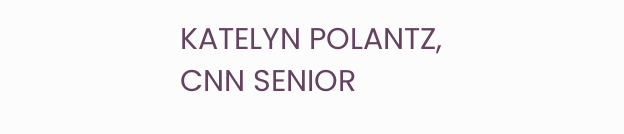KATELYN POLANTZ, CNN SENIOR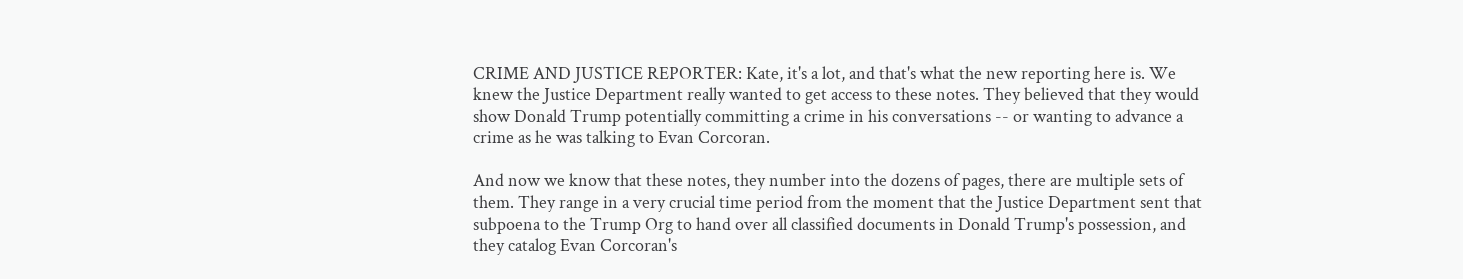CRIME AND JUSTICE REPORTER: Kate, it's a lot, and that's what the new reporting here is. We knew the Justice Department really wanted to get access to these notes. They believed that they would show Donald Trump potentially committing a crime in his conversations -- or wanting to advance a crime as he was talking to Evan Corcoran.

And now we know that these notes, they number into the dozens of pages, there are multiple sets of them. They range in a very crucial time period from the moment that the Justice Department sent that subpoena to the Trump Org to hand over all classified documents in Donald Trump's possession, and they catalog Evan Corcoran's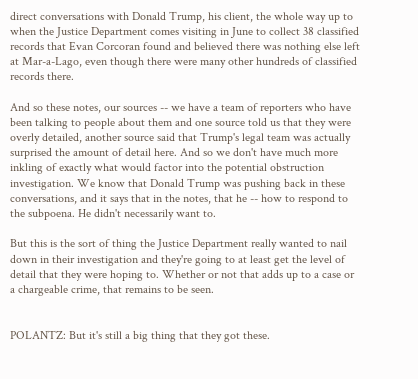direct conversations with Donald Trump, his client, the whole way up to when the Justice Department comes visiting in June to collect 38 classified records that Evan Corcoran found and believed there was nothing else left at Mar-a-Lago, even though there were many other hundreds of classified records there.

And so these notes, our sources -- we have a team of reporters who have been talking to people about them and one source told us that they were overly detailed, another source said that Trump's legal team was actually surprised the amount of detail here. And so we don't have much more inkling of exactly what would factor into the potential obstruction investigation. We know that Donald Trump was pushing back in these conversations, and it says that in the notes, that he -- how to respond to the subpoena. He didn't necessarily want to.

But this is the sort of thing the Justice Department really wanted to nail down in their investigation and they're going to at least get the level of detail that they were hoping to. Whether or not that adds up to a case or a chargeable crime, that remains to be seen.


POLANTZ: But it's still a big thing that they got these.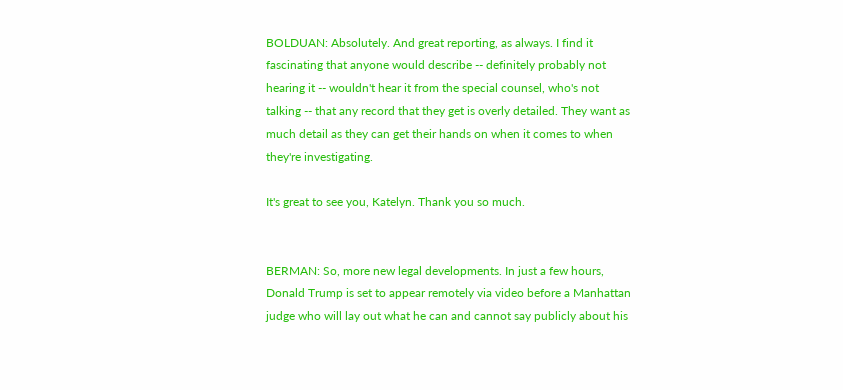BOLDUAN: Absolutely. And great reporting, as always. I find it fascinating that anyone would describe -- definitely probably not hearing it -- wouldn't hear it from the special counsel, who's not talking -- that any record that they get is overly detailed. They want as much detail as they can get their hands on when it comes to when they're investigating.

It's great to see you, Katelyn. Thank you so much.


BERMAN: So, more new legal developments. In just a few hours, Donald Trump is set to appear remotely via video before a Manhattan judge who will lay out what he can and cannot say publicly about his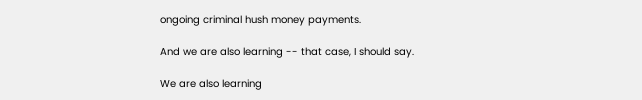ongoing criminal hush money payments.

And we are also learning -- that case, I should say.

We are also learning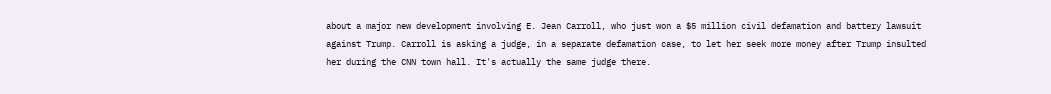about a major new development involving E. Jean Carroll, who just won a $5 million civil defamation and battery lawsuit against Trump. Carroll is asking a judge, in a separate defamation case, to let her seek more money after Trump insulted her during the CNN town hall. It's actually the same judge there.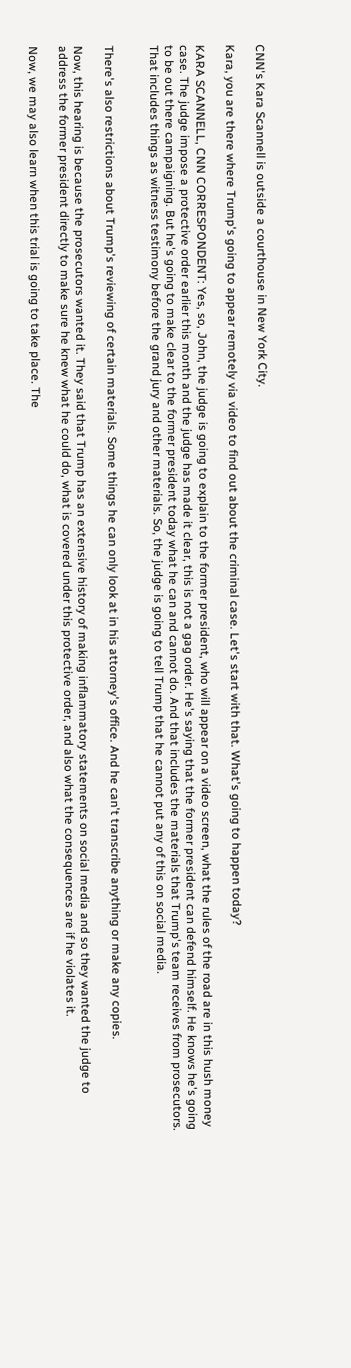CNN's Kara Scannell is outside a courthouse in New York City.

Kara, you are there where Trump's going to appear remotely via video to find out about the criminal case. Let's start with that. What's going to happen today?

KARA SCANNELL, CNN CORRESPONDENT: Yes, so, John, the judge is going to explain to the former president, who will appear on a video screen, what the rules of the road are in this hush money case. The judge impose a protective order earlier this month and the judge has made it clear, this is not a gag order. He's saying that the former president can defend himself. He knows he's going to be out there campaigning. But he's going to make clear to the former president today what he can and cannot do. And that includes the materials that Trump's team receives from prosecutors. That includes things as witness testimony before the grand jury and other materials. So, the judge is going to tell Trump that he cannot put any of this on social media.


There's also restrictions about Trump's reviewing of certain materials. Some things he can only look at in his attorney's office. And he can't transcribe anything or make any copies.

Now, this hearing is because the prosecutors wanted it. They said that Trump has an extensive history of making inflammatory statements on social media and so they wanted the judge to address the former president directly to make sure he knew what he could do, what is covered under this protective order, and also what the consequences are if he violates it.

Now, we may also learn when this trial is going to take place. The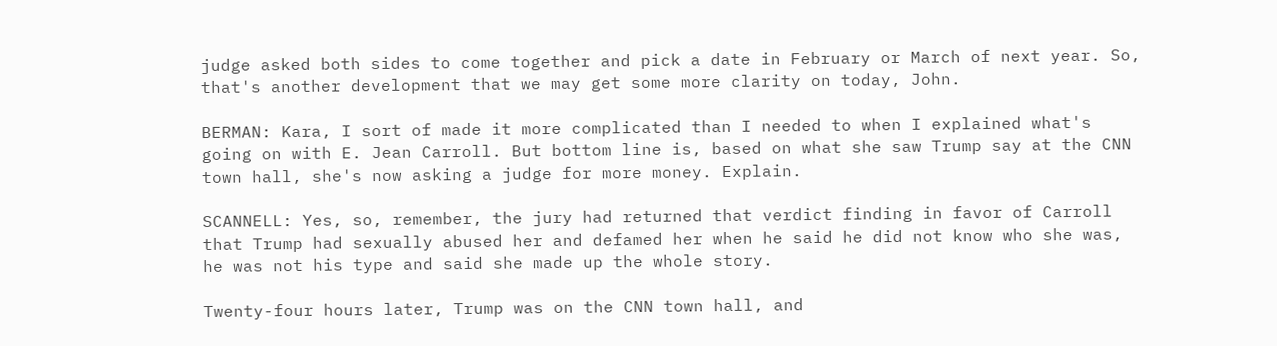judge asked both sides to come together and pick a date in February or March of next year. So, that's another development that we may get some more clarity on today, John.

BERMAN: Kara, I sort of made it more complicated than I needed to when I explained what's going on with E. Jean Carroll. But bottom line is, based on what she saw Trump say at the CNN town hall, she's now asking a judge for more money. Explain.

SCANNELL: Yes, so, remember, the jury had returned that verdict finding in favor of Carroll that Trump had sexually abused her and defamed her when he said he did not know who she was, he was not his type and said she made up the whole story.

Twenty-four hours later, Trump was on the CNN town hall, and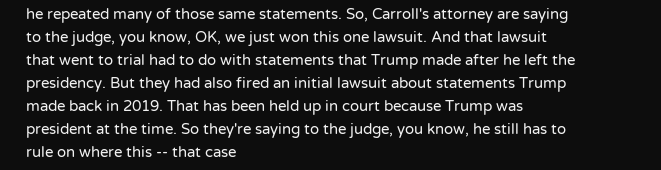he repeated many of those same statements. So, Carroll's attorney are saying to the judge, you know, OK, we just won this one lawsuit. And that lawsuit that went to trial had to do with statements that Trump made after he left the presidency. But they had also fired an initial lawsuit about statements Trump made back in 2019. That has been held up in court because Trump was president at the time. So they're saying to the judge, you know, he still has to rule on where this -- that case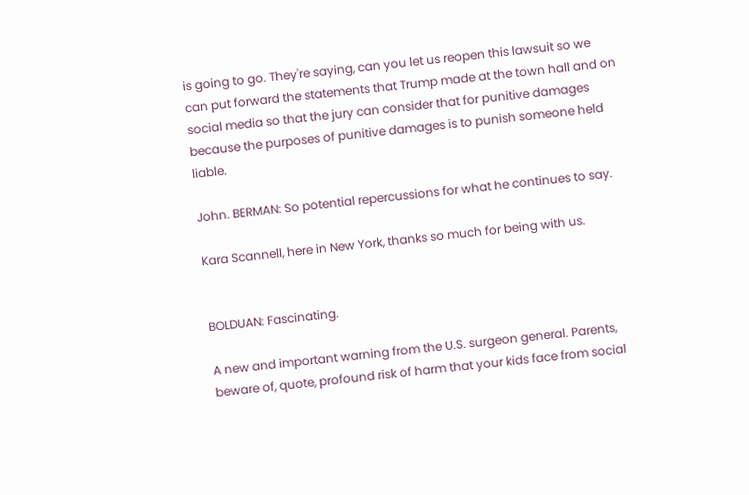is going to go. They're saying, can you let us reopen this lawsuit so we can put forward the statements that Trump made at the town hall and on social media so that the jury can consider that for punitive damages because the purposes of punitive damages is to punish someone held liable.

John. BERMAN: So potential repercussions for what he continues to say.

Kara Scannell, here in New York, thanks so much for being with us.


BOLDUAN: Fascinating.

A new and important warning from the U.S. surgeon general. Parents, beware of, quote, profound risk of harm that your kids face from social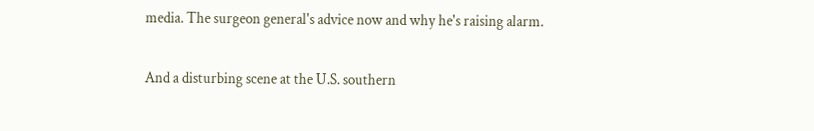media. The surgeon general's advice now and why he's raising alarm.

And a disturbing scene at the U.S. southern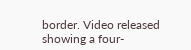border. Video released showing a four-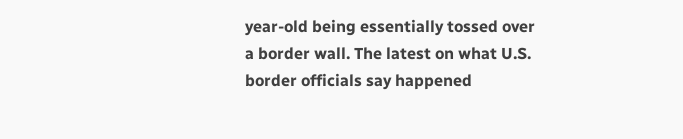year-old being essentially tossed over a border wall. The latest on what U.S. border officials say happened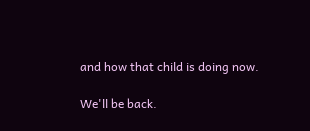and how that child is doing now.

We'll be back.